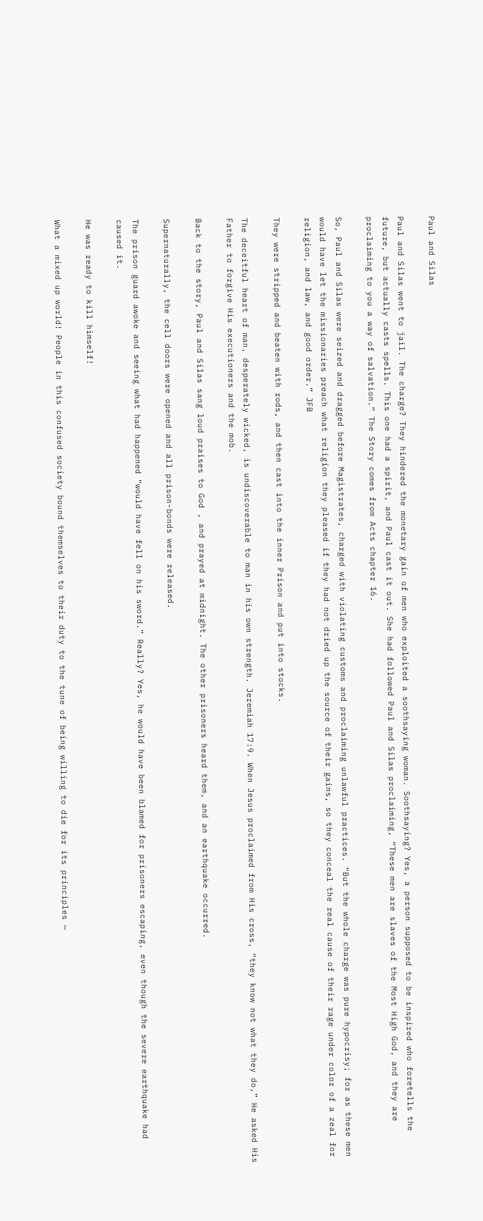Paul and Silas

Paul and Silas went to jail. The charge? They hindered the monetary gain of men who exploited a soothsaying woman. Soothsaying? Yes, a person supposed to be inspired who foretells the future, but actually casts spells. This one had a spirit, and Paul cast it out. She had followed Paul and Silas proclaiming, “These men are slaves of the Most High God, and they are proclaiming to you a way of salvation.” The Story comes from Acts chapter 16.

So, Paul and Silas were seized and dragged before Magistrates, charged with violating customs and proclaiming unlawful practices. “But the whole charge was pure hypocrisy; for as these men would have let the missionaries preach what religion they pleased if they had not dried up the source of their gains, so they conceal the real cause of their rage under color of a zeal for religion, and law, and good order.” JFB

They were stripped and beaten with rods, and then cast into the inner Prison and put into stocks.

The deceitful heart of man, desperately wicked, is undiscoverable to man in his own strength. Jeremiah 17:9. When Jesus proclaimed from His cross, “they know not what they do,” He asked His Father to forgive His executioners and the mob.

Back to the story, Paul and Silas sang loud praises to God , and prayed at midnight. The other prisoners heard them, and an earthquake occurred.

Supernaturally, the cell doors were opened and all prison-bonds were released.

The prison guard awoke and seeing what had happened “would have fell on his sword.” Really? Yes, he would have been blamed for prisoners escaping, even though the severe earthquake had caused it.

He was ready to kill himself!

What a mixed up world! People in this confused society bound themselves to their duty to the tune of being willing to die for its principles —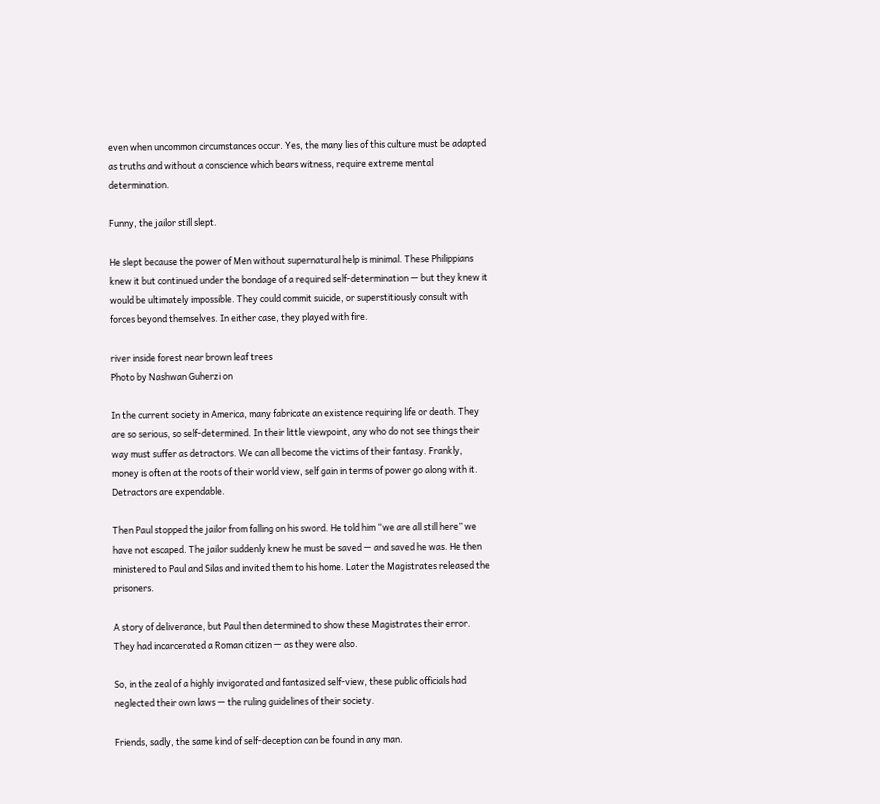even when uncommon circumstances occur. Yes, the many lies of this culture must be adapted as truths and without a conscience which bears witness, require extreme mental determination.

Funny, the jailor still slept.

He slept because the power of Men without supernatural help is minimal. These Philippians knew it but continued under the bondage of a required self-determination — but they knew it would be ultimately impossible. They could commit suicide, or superstitiously consult with forces beyond themselves. In either case, they played with fire.

river inside forest near brown leaf trees
Photo by Nashwan Guherzi on

In the current society in America, many fabricate an existence requiring life or death. They are so serious, so self-determined. In their little viewpoint, any who do not see things their way must suffer as detractors. We can all become the victims of their fantasy. Frankly, money is often at the roots of their world view, self gain in terms of power go along with it. Detractors are expendable.

Then Paul stopped the jailor from falling on his sword. He told him “we are all still here” we have not escaped. The jailor suddenly knew he must be saved — and saved he was. He then ministered to Paul and Silas and invited them to his home. Later the Magistrates released the prisoners.

A story of deliverance, but Paul then determined to show these Magistrates their error. They had incarcerated a Roman citizen — as they were also.

So, in the zeal of a highly invigorated and fantasized self-view, these public officials had neglected their own laws — the ruling guidelines of their society.

Friends, sadly, the same kind of self-deception can be found in any man.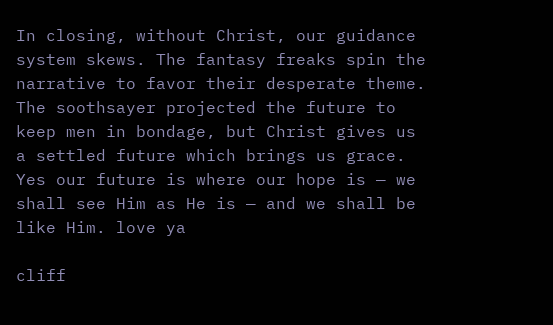In closing, without Christ, our guidance system skews. The fantasy freaks spin the narrative to favor their desperate theme. The soothsayer projected the future to keep men in bondage, but Christ gives us a settled future which brings us grace. Yes our future is where our hope is — we shall see Him as He is — and we shall be like Him. love ya

cliff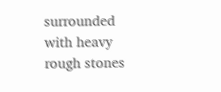surrounded with heavy rough stones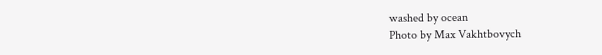washed by ocean
Photo by Max Vakhtbovych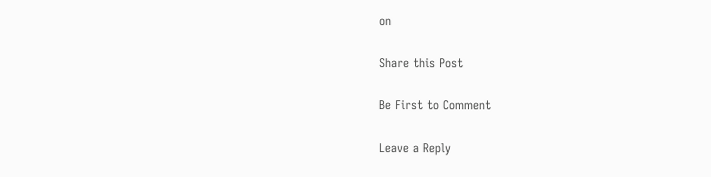on

Share this Post

Be First to Comment

Leave a Reply